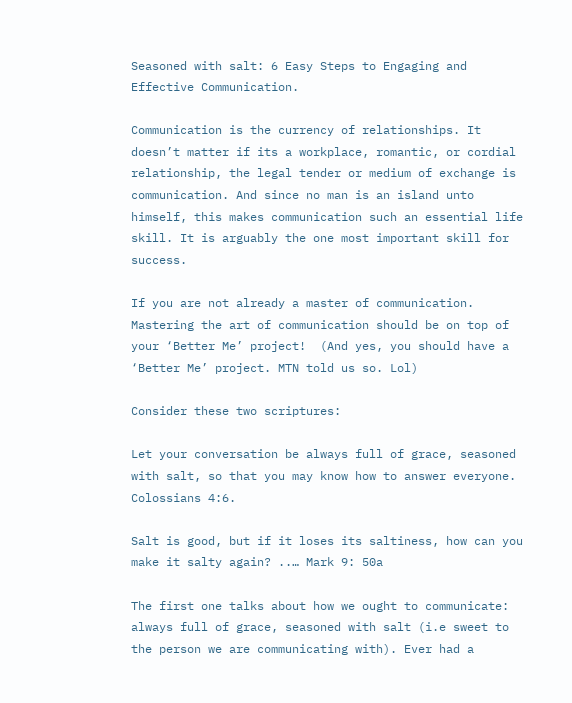Seasoned with salt: 6 Easy Steps to Engaging and Effective Communication.

Communication is the currency of relationships. It doesn’t matter if its a workplace, romantic, or cordial relationship, the legal tender or medium of exchange is communication. And since no man is an island unto himself, this makes communication such an essential life skill. It is arguably the one most important skill for success.

If you are not already a master of communication. Mastering the art of communication should be on top of your ‘Better Me’ project!  (And yes, you should have a ‘Better Me’ project. MTN told us so. Lol)

Consider these two scriptures:

Let your conversation be always full of grace, seasoned with salt, so that you may know how to answer everyone. Colossians 4:6.

Salt is good, but if it loses its saltiness, how can you make it salty again? ..… Mark 9: 50a

The first one talks about how we ought to communicate: always full of grace, seasoned with salt (i.e sweet to the person we are communicating with). Ever had a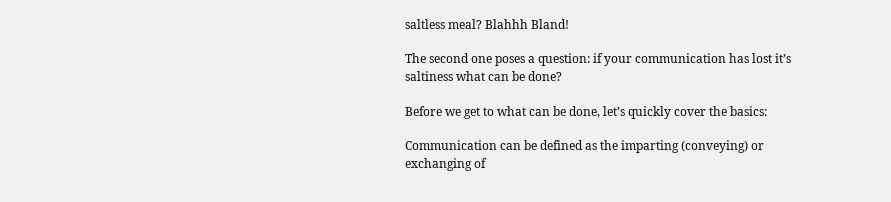saltless meal? Blahhh Bland!

The second one poses a question: if your communication has lost it’s saltiness what can be done?

Before we get to what can be done, let’s quickly cover the basics:

Communication can be defined as the imparting (conveying) or exchanging of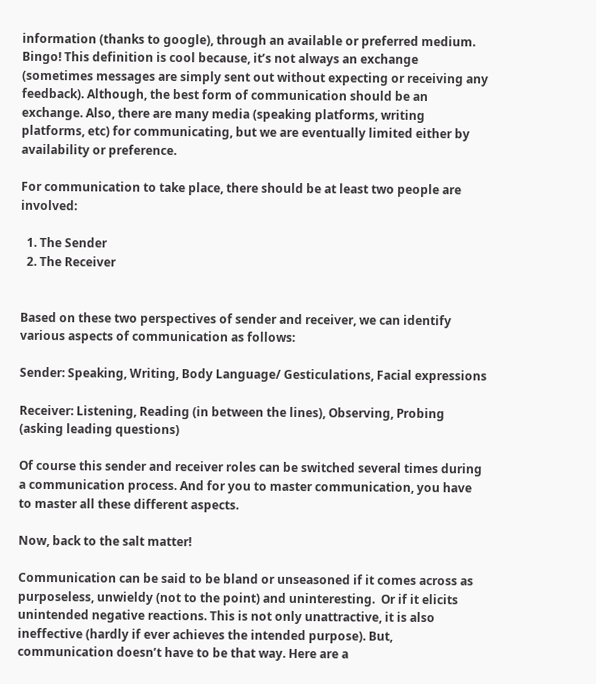information (thanks to google), through an available or preferred medium. Bingo! This definition is cool because, it’s not always an exchange (sometimes messages are simply sent out without expecting or receiving any feedback). Although, the best form of communication should be an exchange. Also, there are many media (speaking platforms, writing platforms, etc) for communicating, but we are eventually limited either by availability or preference.

For communication to take place, there should be at least two people are involved:

  1. The Sender
  2. The Receiver


Based on these two perspectives of sender and receiver, we can identify various aspects of communication as follows:

Sender: Speaking, Writing, Body Language/ Gesticulations, Facial expressions

Receiver: Listening, Reading (in between the lines), Observing, Probing (asking leading questions)

Of course this sender and receiver roles can be switched several times during a communication process. And for you to master communication, you have to master all these different aspects.

Now, back to the salt matter!

Communication can be said to be bland or unseasoned if it comes across as purposeless, unwieldy (not to the point) and uninteresting.  Or if it elicits unintended negative reactions. This is not only unattractive, it is also ineffective (hardly if ever achieves the intended purpose). But, communication doesn’t have to be that way. Here are a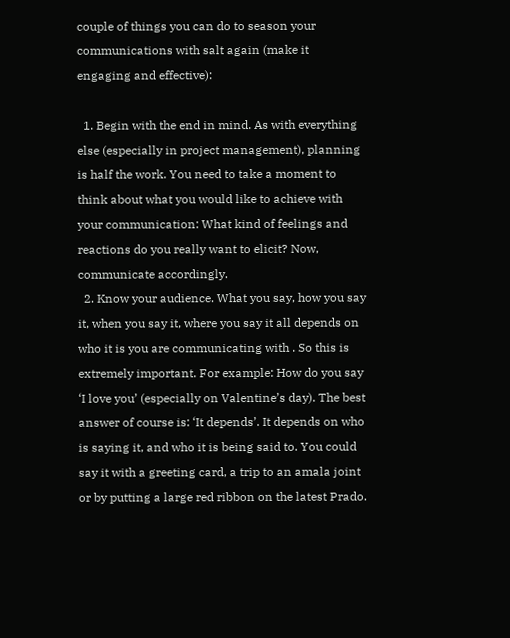couple of things you can do to season your communications with salt again (make it engaging and effective):

  1. Begin with the end in mind. As with everything else (especially in project management), planning is half the work. You need to take a moment to think about what you would like to achieve with your communication: What kind of feelings and reactions do you really want to elicit? Now, communicate accordingly.
  2. Know your audience. What you say, how you say it, when you say it, where you say it all depends on who it is you are communicating with . So this is extremely important. For example: How do you say ‘I love you’ (especially on Valentine’s day). The best answer of course is: ‘It depends’. It depends on who is saying it, and who it is being said to. You could say it with a greeting card, a trip to an amala joint or by putting a large red ribbon on the latest Prado.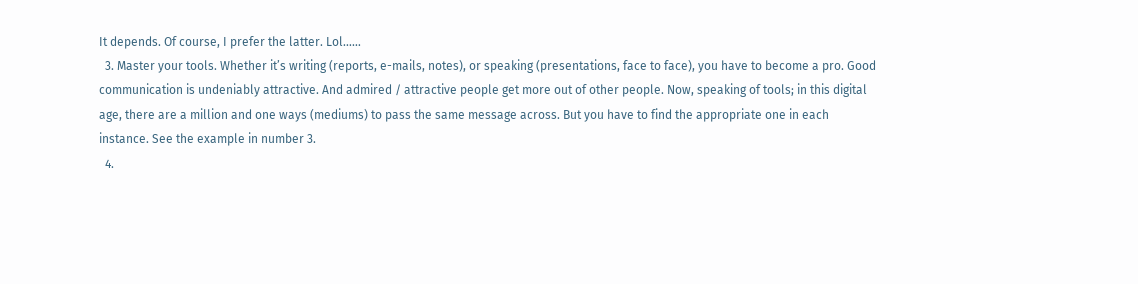It depends. Of course, I prefer the latter. Lol……
  3. Master your tools. Whether it’s writing (reports, e-mails, notes), or speaking (presentations, face to face), you have to become a pro. Good communication is undeniably attractive. And admired / attractive people get more out of other people. Now, speaking of tools; in this digital age, there are a million and one ways (mediums) to pass the same message across. But you have to find the appropriate one in each instance. See the example in number 3.
  4.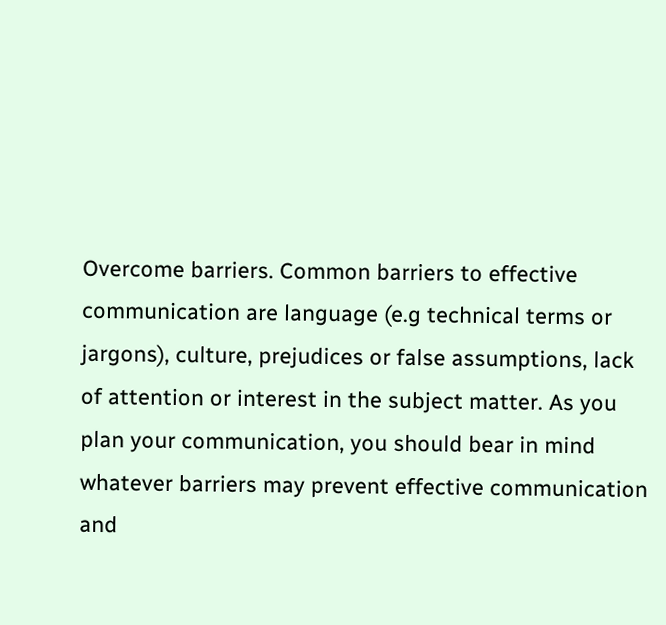Overcome barriers. Common barriers to effective communication are language (e.g technical terms or jargons), culture, prejudices or false assumptions, lack of attention or interest in the subject matter. As you plan your communication, you should bear in mind whatever barriers may prevent effective communication and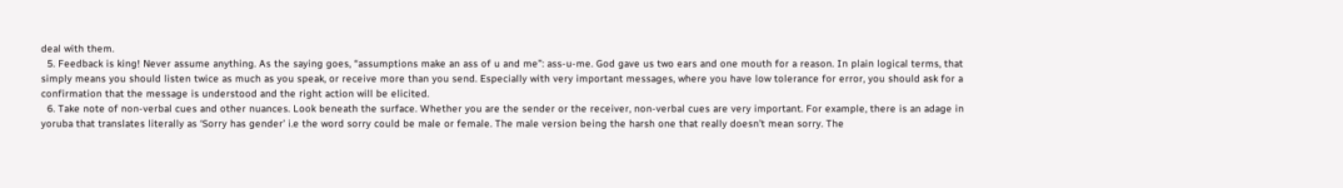deal with them.
  5. Feedback is king! Never assume anything. As the saying goes, “assumptions make an ass of u and me”: ass-u-me. God gave us two ears and one mouth for a reason. In plain logical terms, that simply means you should listen twice as much as you speak, or receive more than you send. Especially with very important messages, where you have low tolerance for error, you should ask for a confirmation that the message is understood and the right action will be elicited.
  6. Take note of non-verbal cues and other nuances. Look beneath the surface. Whether you are the sender or the receiver, non-verbal cues are very important. For example, there is an adage in yoruba that translates literally as ‘Sorry has gender’ i.e the word sorry could be male or female. The male version being the harsh one that really doesn’t mean sorry. The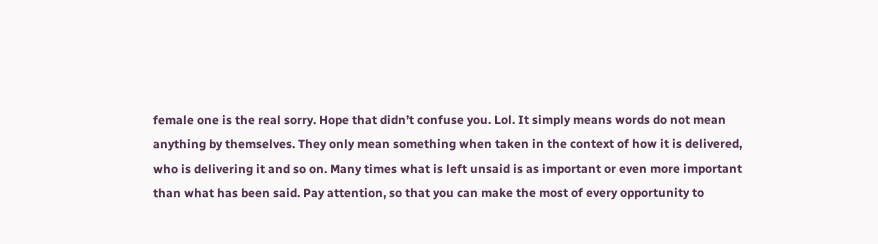female one is the real sorry. Hope that didn’t confuse you. Lol. It simply means words do not mean anything by themselves. They only mean something when taken in the context of how it is delivered, who is delivering it and so on. Many times what is left unsaid is as important or even more important than what has been said. Pay attention, so that you can make the most of every opportunity to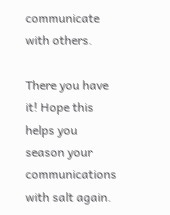communicate with others.

There you have it! Hope this helps you season your communications with salt again.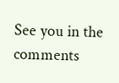See you in the comments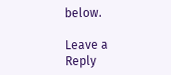below.

Leave a Reply